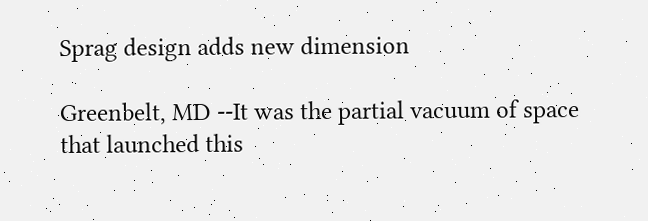Sprag design adds new dimension

Greenbelt, MD --It was the partial vacuum of space that launched this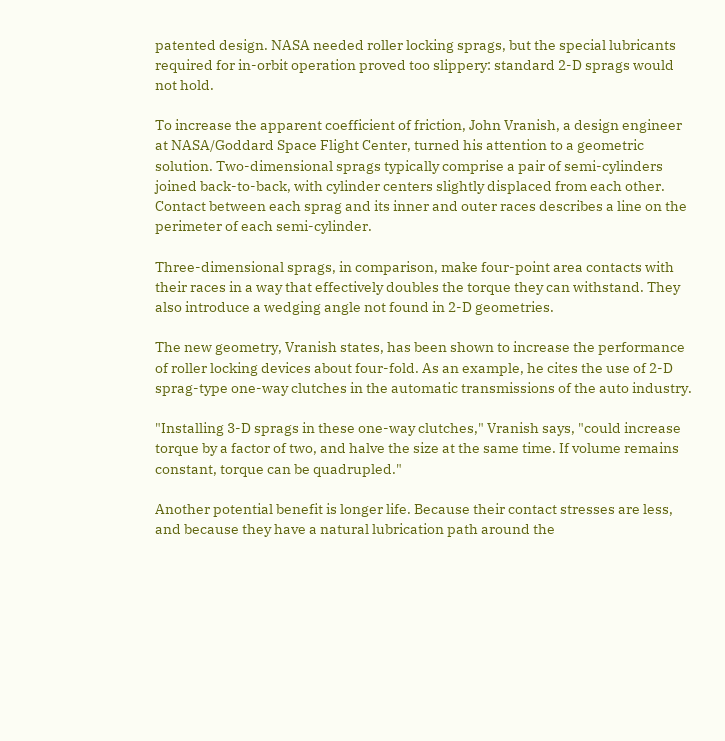patented design. NASA needed roller locking sprags, but the special lubricants required for in-orbit operation proved too slippery: standard 2-D sprags would not hold.

To increase the apparent coefficient of friction, John Vranish, a design engineer at NASA/Goddard Space Flight Center, turned his attention to a geometric solution. Two-dimensional sprags typically comprise a pair of semi-cylinders joined back-to-back, with cylinder centers slightly displaced from each other. Contact between each sprag and its inner and outer races describes a line on the perimeter of each semi-cylinder.

Three-dimensional sprags, in comparison, make four-point area contacts with their races in a way that effectively doubles the torque they can withstand. They also introduce a wedging angle not found in 2-D geometries.

The new geometry, Vranish states, has been shown to increase the performance of roller locking devices about four-fold. As an example, he cites the use of 2-D sprag-type one-way clutches in the automatic transmissions of the auto industry.

"Installing 3-D sprags in these one-way clutches," Vranish says, "could increase torque by a factor of two, and halve the size at the same time. If volume remains constant, torque can be quadrupled."

Another potential benefit is longer life. Because their contact stresses are less, and because they have a natural lubrication path around the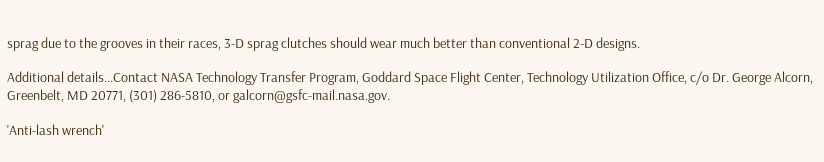sprag due to the grooves in their races, 3-D sprag clutches should wear much better than conventional 2-D designs.

Additional details...Contact NASA Technology Transfer Program, Goddard Space Flight Center, Technology Utilization Office, c/o Dr. George Alcorn, Greenbelt, MD 20771, (301) 286-5810, or galcorn@gsfc-mail.nasa.gov.

'Anti-lash wrench'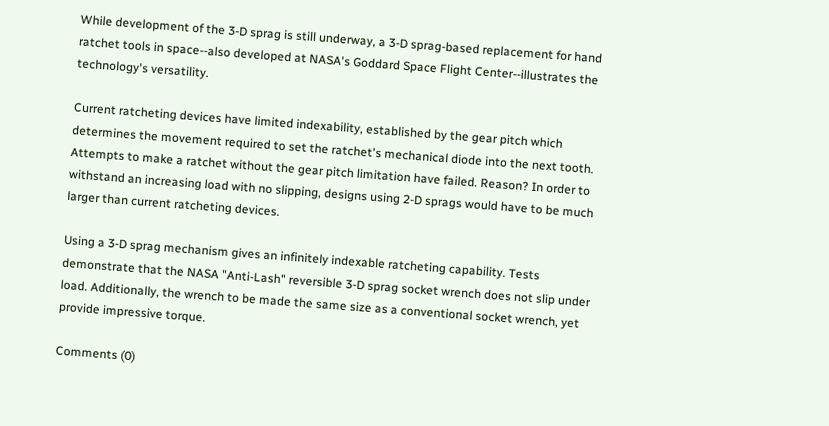While development of the 3-D sprag is still underway, a 3-D sprag-based replacement for hand ratchet tools in space--also developed at NASA's Goddard Space Flight Center--illustrates the technology's versatility.

Current ratcheting devices have limited indexability, established by the gear pitch which determines the movement required to set the ratchet's mechanical diode into the next tooth. Attempts to make a ratchet without the gear pitch limitation have failed. Reason? In order to withstand an increasing load with no slipping, designs using 2-D sprags would have to be much larger than current ratcheting devices.

Using a 3-D sprag mechanism gives an infinitely indexable ratcheting capability. Tests demonstrate that the NASA "Anti-Lash" reversible 3-D sprag socket wrench does not slip under load. Additionally, the wrench to be made the same size as a conventional socket wrench, yet provide impressive torque.

Comments (0)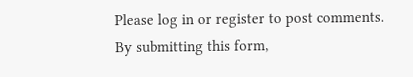Please log in or register to post comments.
By submitting this form,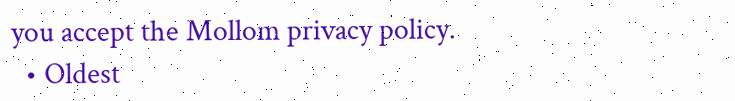you accept the Mollom privacy policy.
  • Oldest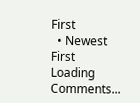First
  • Newest First
Loading Comments...